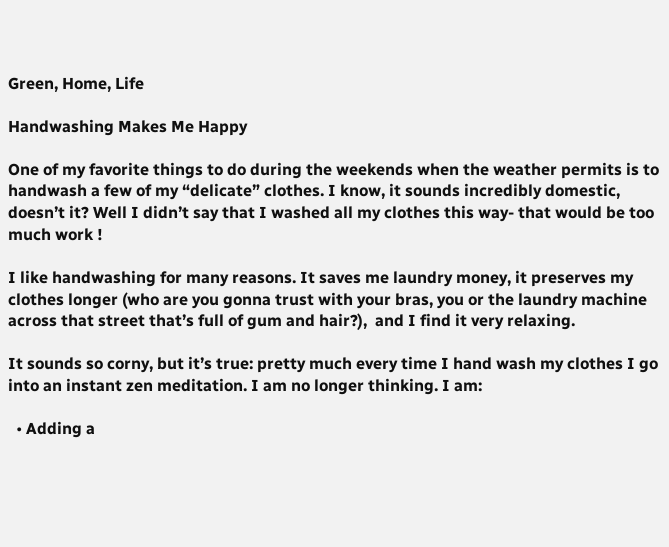Green, Home, Life

Handwashing Makes Me Happy

One of my favorite things to do during the weekends when the weather permits is to handwash a few of my “delicate” clothes. I know, it sounds incredibly domestic, doesn’t it? Well I didn’t say that I washed all my clothes this way- that would be too much work !

I like handwashing for many reasons. It saves me laundry money, it preserves my clothes longer (who are you gonna trust with your bras, you or the laundry machine across that street that’s full of gum and hair?),  and I find it very relaxing.

It sounds so corny, but it’s true: pretty much every time I hand wash my clothes I go into an instant zen meditation. I am no longer thinking. I am:

  • Adding a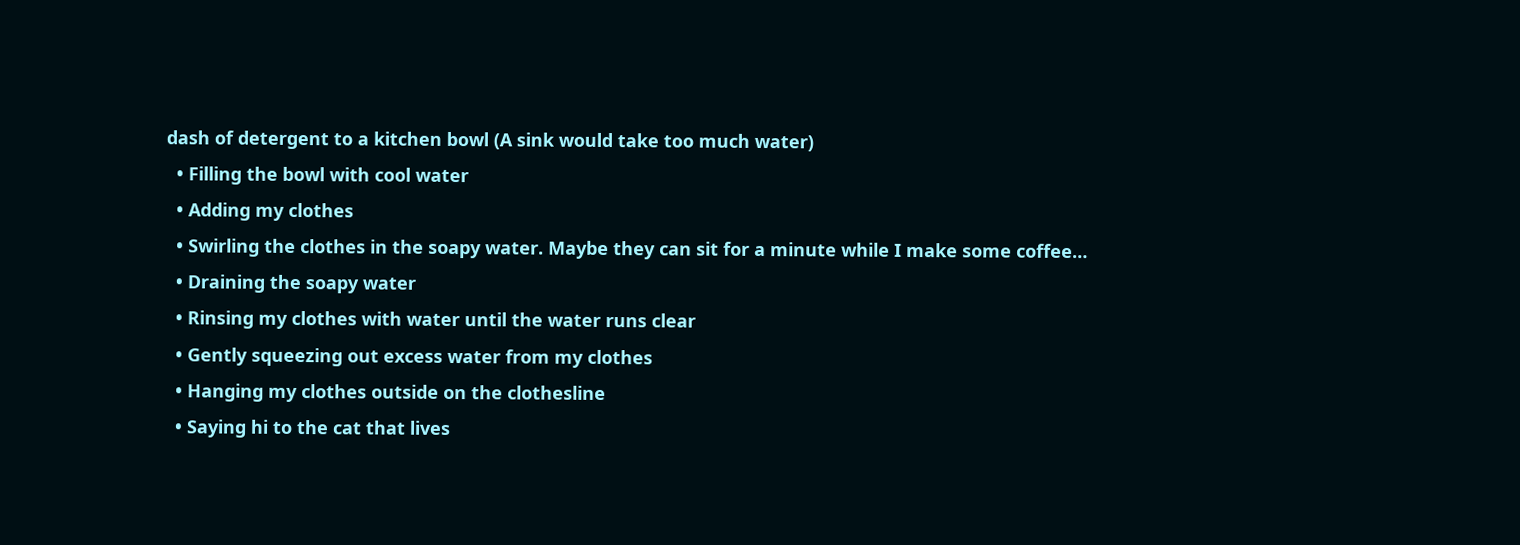dash of detergent to a kitchen bowl (A sink would take too much water)
  • Filling the bowl with cool water
  • Adding my clothes
  • Swirling the clothes in the soapy water. Maybe they can sit for a minute while I make some coffee…
  • Draining the soapy water
  • Rinsing my clothes with water until the water runs clear
  • Gently squeezing out excess water from my clothes
  • Hanging my clothes outside on the clothesline
  • Saying hi to the cat that lives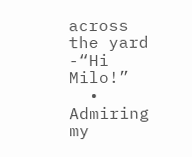across the yard -“Hi Milo!”
  • Admiring my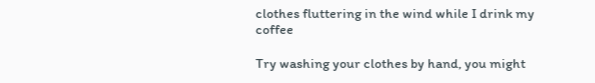clothes fluttering in the wind while I drink my coffee

Try washing your clothes by hand, you might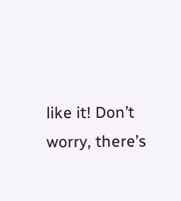like it! Don’t worry, there’s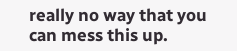really no way that you can mess this up.